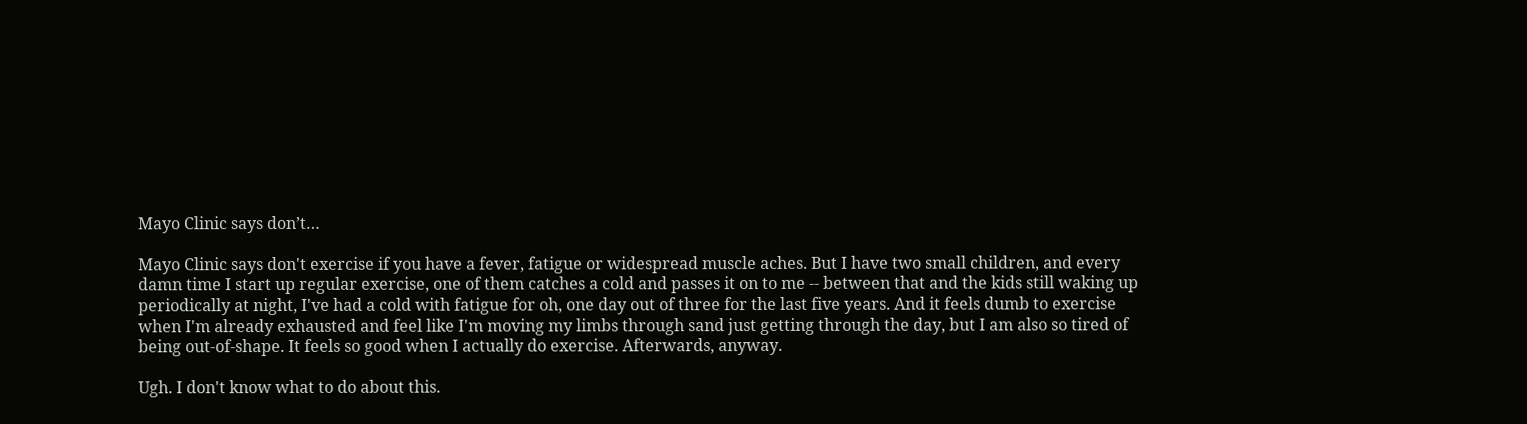Mayo Clinic says don’t…

Mayo Clinic says don't exercise if you have a fever, fatigue or widespread muscle aches. But I have two small children, and every damn time I start up regular exercise, one of them catches a cold and passes it on to me -- between that and the kids still waking up periodically at night, I've had a cold with fatigue for oh, one day out of three for the last five years. And it feels dumb to exercise when I'm already exhausted and feel like I'm moving my limbs through sand just getting through the day, but I am also so tired of being out-of-shape. It feels so good when I actually do exercise. Afterwards, anyway.

Ugh. I don't know what to do about this.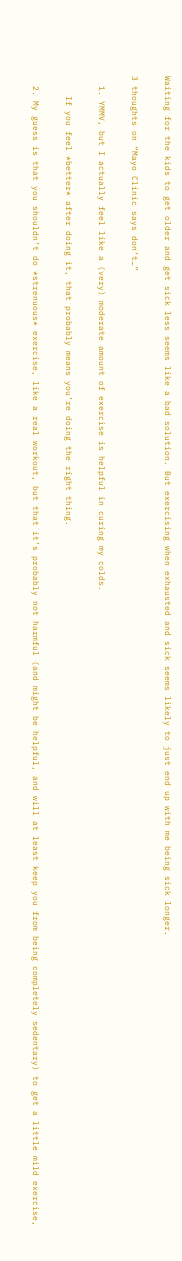Waiting for the kids to get older and get sick less seems like a bad solution. But exercising when exhausted and sick seems likely to just end up with me being sick longer.

3 thoughts on “Mayo Clinic says don’t…”

  1. YMMV, but I actually feel like a (very) moderate amount of exercise is helpful in curing my colds.

    If you feel *better* after doing it, that probably means you’re doing the right thing.

  2. My guess is that you shouldn’t do *strenuous* exercise, like a real workout, but that it’s probably not harmful (and might be helpful, and will at least keep you from being completely sedentary) to get a little mild exercise,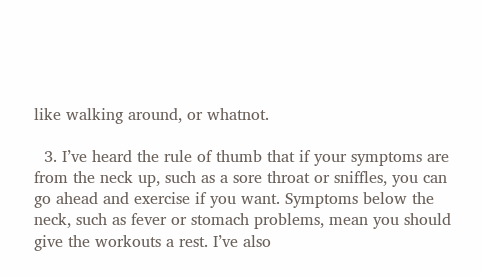like walking around, or whatnot.

  3. I’ve heard the rule of thumb that if your symptoms are from the neck up, such as a sore throat or sniffles, you can go ahead and exercise if you want. Symptoms below the neck, such as fever or stomach problems, mean you should give the workouts a rest. I’ve also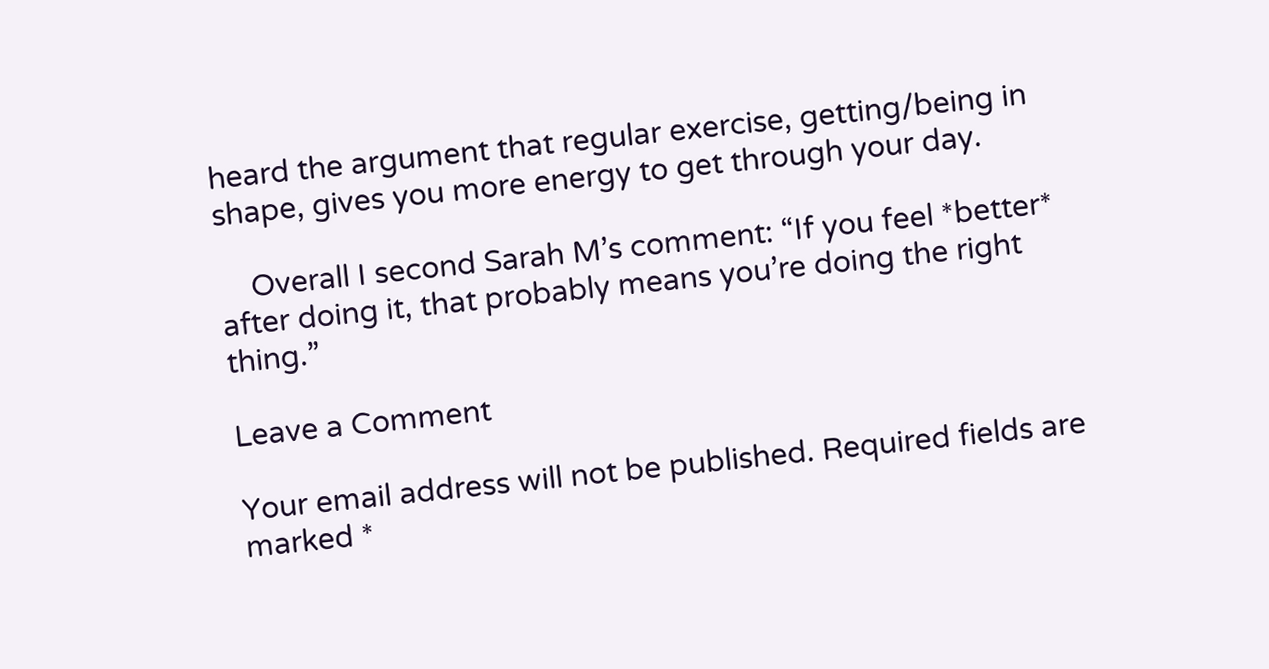heard the argument that regular exercise, getting/being in shape, gives you more energy to get through your day.

    Overall I second Sarah M’s comment: “If you feel *better* after doing it, that probably means you’re doing the right thing.”

Leave a Comment

Your email address will not be published. Required fields are marked *